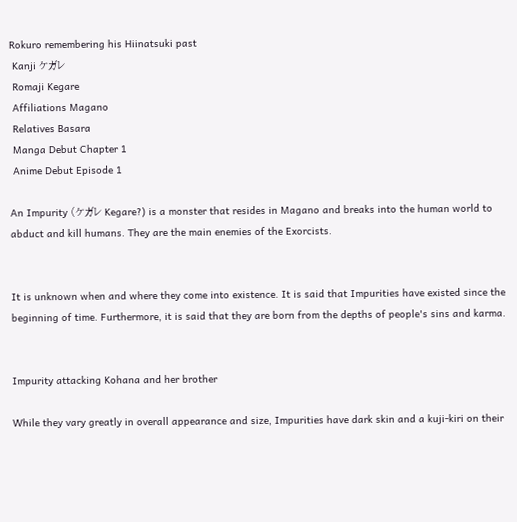Rokuro remembering his Hiinatsuki past
 Kanji ケガレ
 Romaji Kegare
 Affiliations Magano
 Relatives Basara
 Manga Debut Chapter 1
 Anime Debut Episode 1

An Impurity (ケガレ Kegare?) is a monster that resides in Magano and breaks into the human world to abduct and kill humans. They are the main enemies of the Exorcists.


It is unknown when and where they come into existence. It is said that Impurities have existed since the beginning of time. Furthermore, it is said that they are born from the depths of people's sins and karma.


Impurity attacking Kohana and her brother

While they vary greatly in overall appearance and size, Impurities have dark skin and a kuji-kiri on their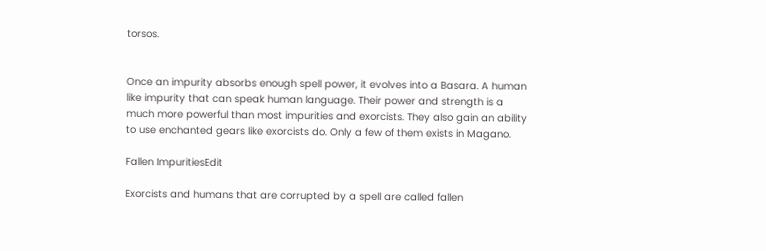torsos.


Once an impurity absorbs enough spell power, it evolves into a Basara. A human like impurity that can speak human language. Their power and strength is a much more powerful than most impurities and exorcists. They also gain an ability to use enchanted gears like exorcists do. Only a few of them exists in Magano.

Fallen ImpuritiesEdit

Exorcists and humans that are corrupted by a spell are called fallen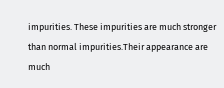impurities. These impurities are much stronger than normal impurities.Their appearance are much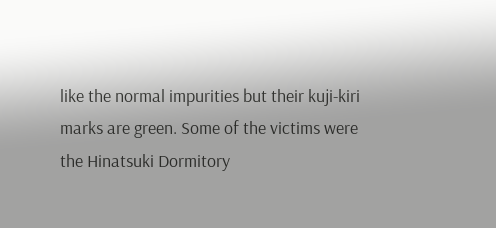like the normal impurities but their kuji-kiri marks are green. Some of the victims were the Hinatsuki Dormitory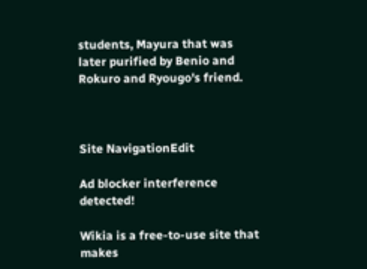students, Mayura that was later purified by Benio and Rokuro and Ryougo's friend.



Site NavigationEdit

Ad blocker interference detected!

Wikia is a free-to-use site that makes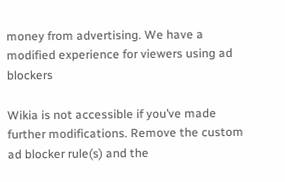money from advertising. We have a modified experience for viewers using ad blockers

Wikia is not accessible if you’ve made further modifications. Remove the custom ad blocker rule(s) and the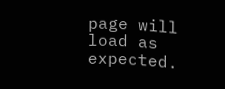page will load as expected.